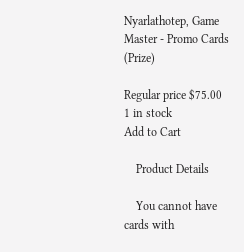Nyarlathotep, Game Master - Promo Cards (Prize)

Regular price $75.00 1 in stock
Add to Cart

    Product Details

    You cannot have cards with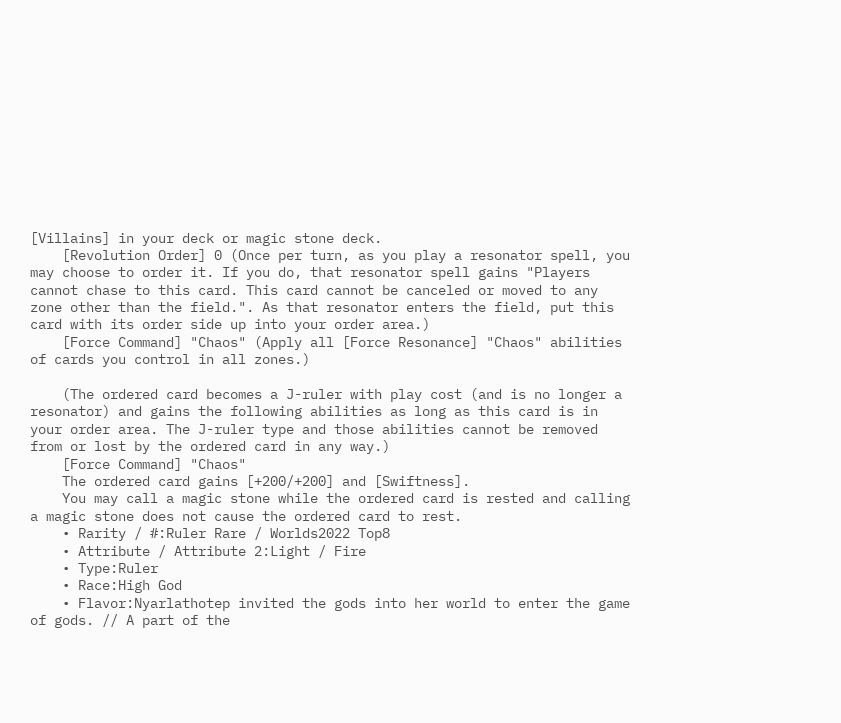[Villains] in your deck or magic stone deck.
    [Revolution Order] 0 (Once per turn, as you play a resonator spell, you may choose to order it. If you do, that resonator spell gains "Players cannot chase to this card. This card cannot be canceled or moved to any zone other than the field.". As that resonator enters the field, put this card with its order side up into your order area.)
    [Force Command] "Chaos" (Apply all [Force Resonance] "Chaos" abilities of cards you control in all zones.)

    (The ordered card becomes a J-ruler with play cost (and is no longer a resonator) and gains the following abilities as long as this card is in your order area. The J-ruler type and those abilities cannot be removed from or lost by the ordered card in any way.)
    [Force Command] "Chaos"
    The ordered card gains [+200/+200] and [Swiftness].
    You may call a magic stone while the ordered card is rested and calling a magic stone does not cause the ordered card to rest.
    • Rarity / #:Ruler Rare / Worlds2022 Top8
    • Attribute / Attribute 2:Light / Fire
    • Type:Ruler
    • Race:High God
    • Flavor:Nyarlathotep invited the gods into her world to enter the game of gods. // A part of the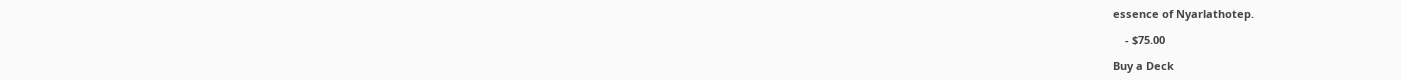essence of Nyarlathotep.

    - $75.00

Buy a Deck